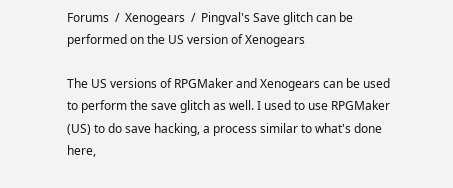Forums  /  Xenogears  /  Pingval's Save glitch can be performed on the US version of Xenogears

The US versions of RPGMaker and Xenogears can be used to perform the save glitch as well. I used to use RPGMaker (US) to do save hacking, a process similar to what's done here,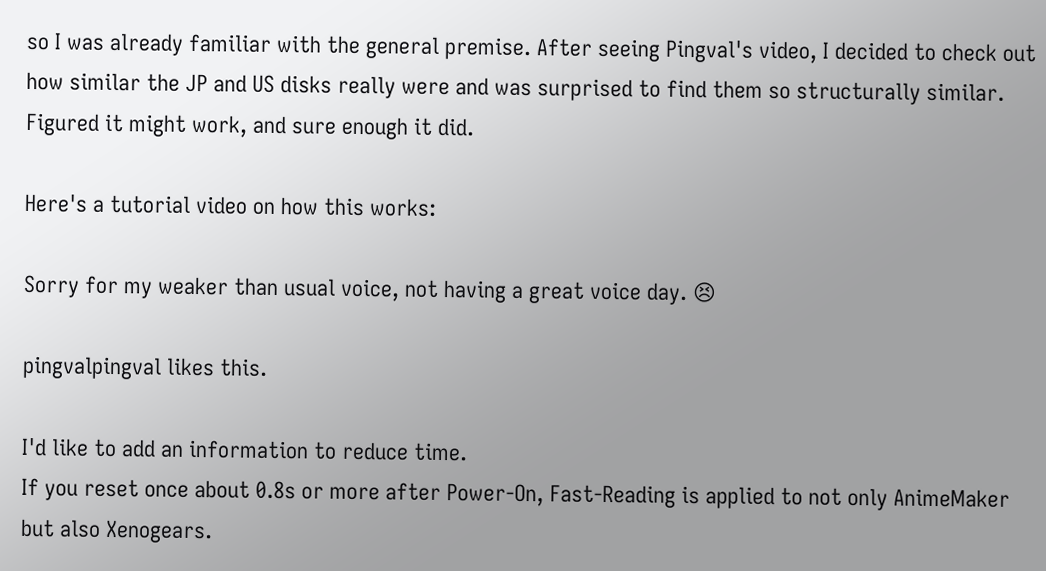so I was already familiar with the general premise. After seeing Pingval's video, I decided to check out how similar the JP and US disks really were and was surprised to find them so structurally similar. Figured it might work, and sure enough it did.

Here's a tutorial video on how this works:

Sorry for my weaker than usual voice, not having a great voice day. 😣

pingvalpingval likes this.

I'd like to add an information to reduce time.
If you reset once about 0.8s or more after Power-On, Fast-Reading is applied to not only AnimeMaker but also Xenogears.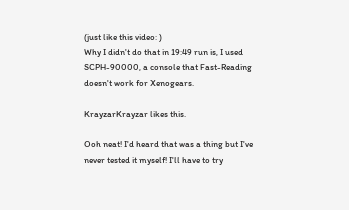(just like this video: )
Why I didn't do that in 19:49 run is, I used SCPH-90000, a console that Fast-Reading doesn't work for Xenogears.

KrayzarKrayzar likes this.

Ooh neat! I'd heard that was a thing but I've never tested it myself! I'll have to try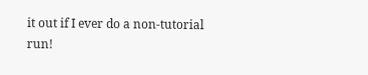it out if I ever do a non-tutorial run!